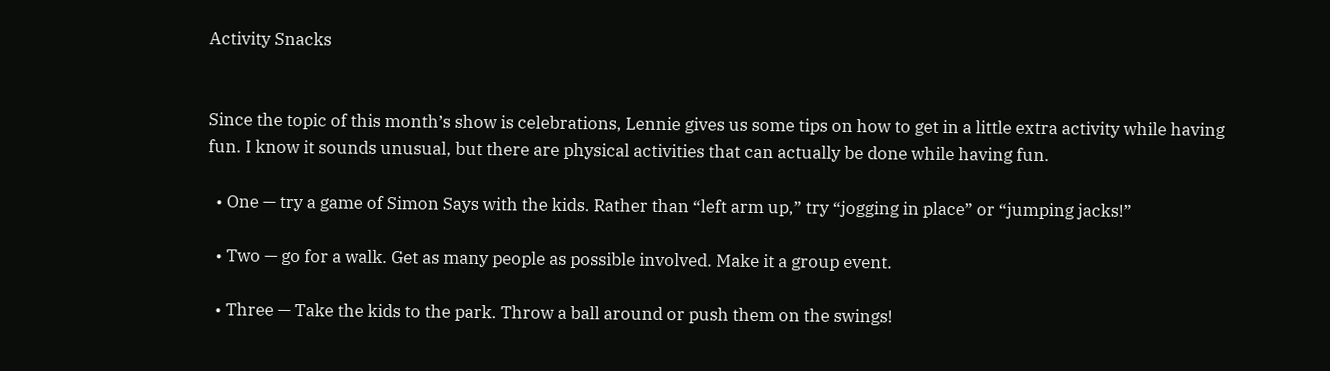Activity Snacks


Since the topic of this month’s show is celebrations, Lennie gives us some tips on how to get in a little extra activity while having fun. I know it sounds unusual, but there are physical activities that can actually be done while having fun.

  • One — try a game of Simon Says with the kids. Rather than “left arm up,” try “jogging in place” or “jumping jacks!”

  • Two — go for a walk. Get as many people as possible involved. Make it a group event.

  • Three — Take the kids to the park. Throw a ball around or push them on the swings!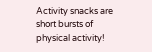Activity snacks are short bursts of physical activity!